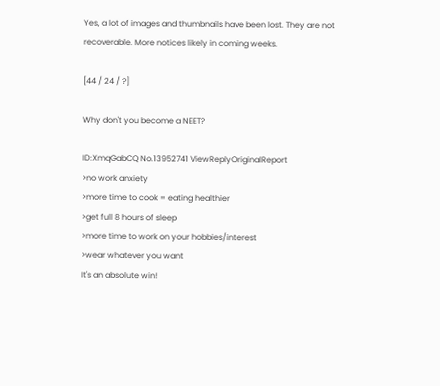Yes, a lot of images and thumbnails have been lost. They are not recoverable. More notices likely in coming weeks.

[44 / 24 / ?]

Why don't you become a NEET?

ID:XmqGabCQ No.13952741 ViewReplyOriginalReport
>no work anxiety
>more time to cook = eating healthier
>get full 8 hours of sleep
>more time to work on your hobbies/interest
>wear whatever you want
It's an absolute win!